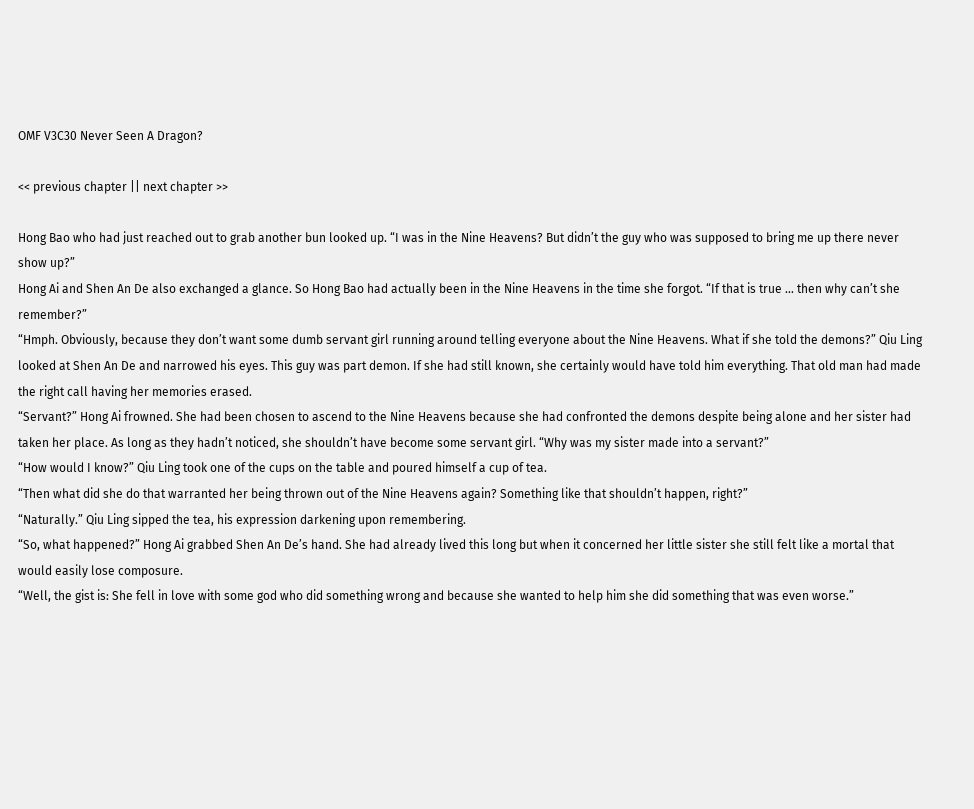OMF V3C30 Never Seen A Dragon?

<< previous chapter || next chapter >>

Hong Bao who had just reached out to grab another bun looked up. “I was in the Nine Heavens? But didn’t the guy who was supposed to bring me up there never show up?”
Hong Ai and Shen An De also exchanged a glance. So Hong Bao had actually been in the Nine Heavens in the time she forgot. “If that is true … then why can’t she remember?”
“Hmph. Obviously, because they don’t want some dumb servant girl running around telling everyone about the Nine Heavens. What if she told the demons?” Qiu Ling looked at Shen An De and narrowed his eyes. This guy was part demon. If she had still known, she certainly would have told him everything. That old man had made the right call having her memories erased.
“Servant?” Hong Ai frowned. She had been chosen to ascend to the Nine Heavens because she had confronted the demons despite being alone and her sister had taken her place. As long as they hadn’t noticed, she shouldn’t have become some servant girl. “Why was my sister made into a servant?”
“How would I know?” Qiu Ling took one of the cups on the table and poured himself a cup of tea.
“Then what did she do that warranted her being thrown out of the Nine Heavens again? Something like that shouldn’t happen, right?”
“Naturally.” Qiu Ling sipped the tea, his expression darkening upon remembering.
“So, what happened?” Hong Ai grabbed Shen An De’s hand. She had already lived this long but when it concerned her little sister she still felt like a mortal that would easily lose composure.
“Well, the gist is: She fell in love with some god who did something wrong and because she wanted to help him she did something that was even worse.”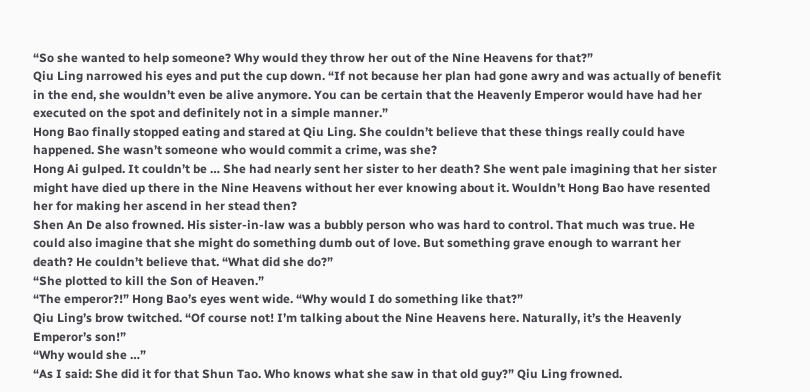“So she wanted to help someone? Why would they throw her out of the Nine Heavens for that?”
Qiu Ling narrowed his eyes and put the cup down. “If not because her plan had gone awry and was actually of benefit in the end, she wouldn’t even be alive anymore. You can be certain that the Heavenly Emperor would have had her executed on the spot and definitely not in a simple manner.”
Hong Bao finally stopped eating and stared at Qiu Ling. She couldn’t believe that these things really could have happened. She wasn’t someone who would commit a crime, was she?
Hong Ai gulped. It couldn’t be … She had nearly sent her sister to her death? She went pale imagining that her sister might have died up there in the Nine Heavens without her ever knowing about it. Wouldn’t Hong Bao have resented her for making her ascend in her stead then?
Shen An De also frowned. His sister-in-law was a bubbly person who was hard to control. That much was true. He could also imagine that she might do something dumb out of love. But something grave enough to warrant her death? He couldn’t believe that. “What did she do?”
“She plotted to kill the Son of Heaven.”
“The emperor?!” Hong Bao’s eyes went wide. “Why would I do something like that?”
Qiu Ling’s brow twitched. “Of course not! I’m talking about the Nine Heavens here. Naturally, it’s the Heavenly Emperor’s son!”
“Why would she …”
“As I said: She did it for that Shun Tao. Who knows what she saw in that old guy?” Qiu Ling frowned.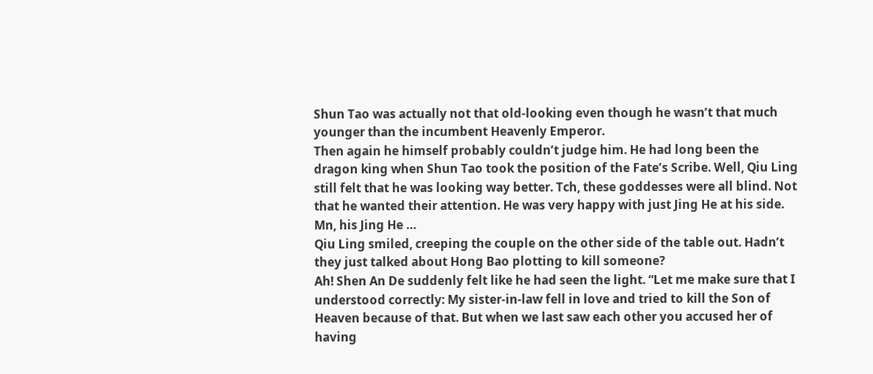Shun Tao was actually not that old-looking even though he wasn’t that much younger than the incumbent Heavenly Emperor.
Then again he himself probably couldn’t judge him. He had long been the dragon king when Shun Tao took the position of the Fate’s Scribe. Well, Qiu Ling still felt that he was looking way better. Tch, these goddesses were all blind. Not that he wanted their attention. He was very happy with just Jing He at his side.
Mn, his Jing He …
Qiu Ling smiled, creeping the couple on the other side of the table out. Hadn’t they just talked about Hong Bao plotting to kill someone?
Ah! Shen An De suddenly felt like he had seen the light. “Let me make sure that I understood correctly: My sister-in-law fell in love and tried to kill the Son of Heaven because of that. But when we last saw each other you accused her of having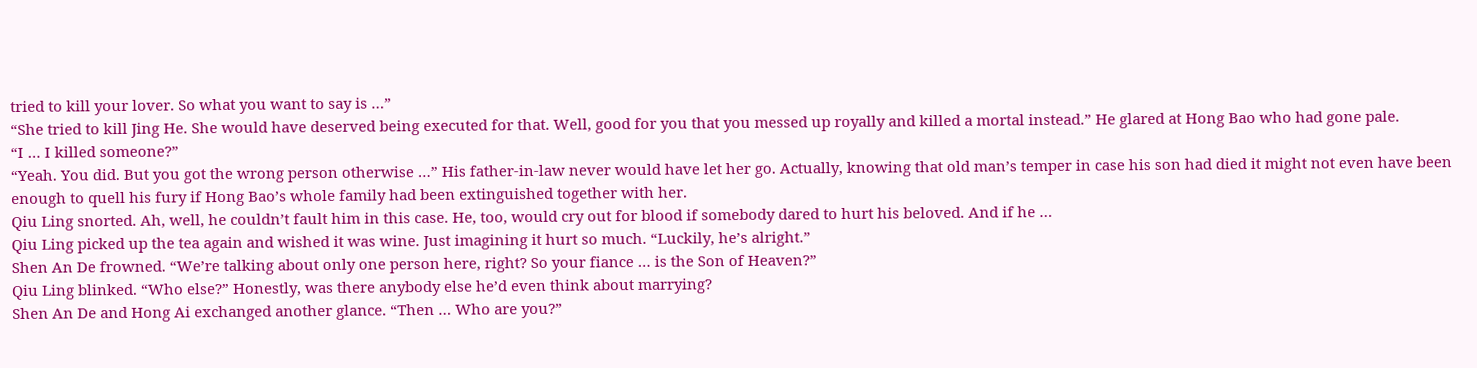tried to kill your lover. So what you want to say is …”
“She tried to kill Jing He. She would have deserved being executed for that. Well, good for you that you messed up royally and killed a mortal instead.” He glared at Hong Bao who had gone pale.
“I … I killed someone?”
“Yeah. You did. But you got the wrong person otherwise …” His father-in-law never would have let her go. Actually, knowing that old man’s temper in case his son had died it might not even have been enough to quell his fury if Hong Bao’s whole family had been extinguished together with her.
Qiu Ling snorted. Ah, well, he couldn’t fault him in this case. He, too, would cry out for blood if somebody dared to hurt his beloved. And if he …
Qiu Ling picked up the tea again and wished it was wine. Just imagining it hurt so much. “Luckily, he’s alright.”
Shen An De frowned. “We’re talking about only one person here, right? So your fiance … is the Son of Heaven?”
Qiu Ling blinked. “Who else?” Honestly, was there anybody else he’d even think about marrying?
Shen An De and Hong Ai exchanged another glance. “Then … Who are you?”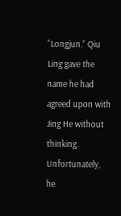“Longjun.” Qiu Ling gave the name he had agreed upon with Jing He without thinking. Unfortunately, he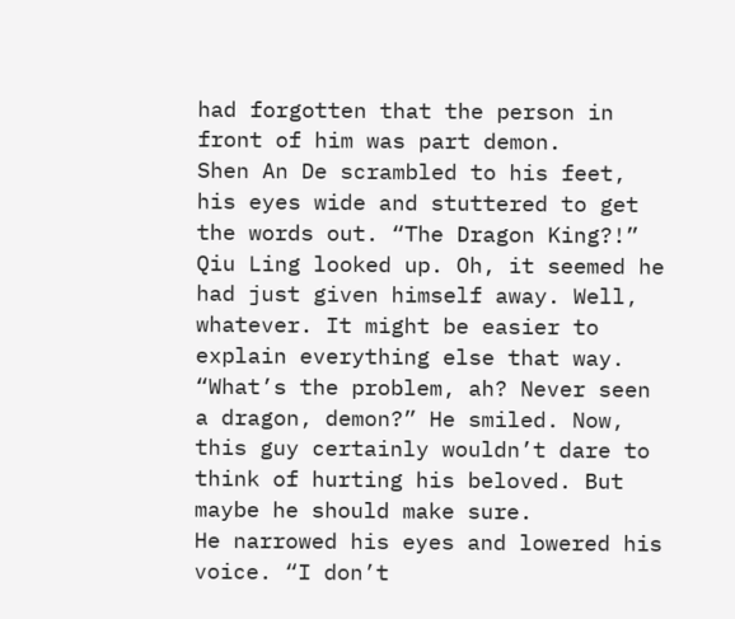had forgotten that the person in front of him was part demon.
Shen An De scrambled to his feet, his eyes wide and stuttered to get the words out. “The Dragon King?!”
Qiu Ling looked up. Oh, it seemed he had just given himself away. Well, whatever. It might be easier to explain everything else that way. “What’s the problem, ah? Never seen a dragon, demon?” He smiled. Now, this guy certainly wouldn’t dare to think of hurting his beloved. But maybe he should make sure.
He narrowed his eyes and lowered his voice. “I don’t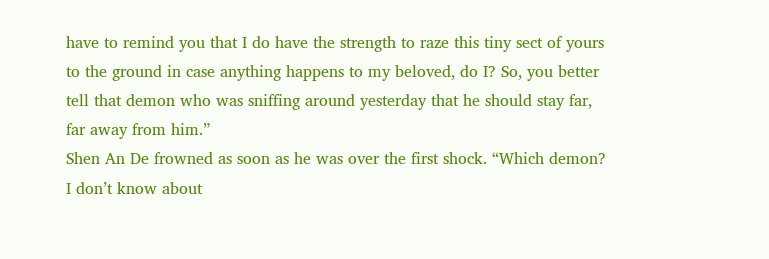have to remind you that I do have the strength to raze this tiny sect of yours to the ground in case anything happens to my beloved, do I? So, you better tell that demon who was sniffing around yesterday that he should stay far, far away from him.”
Shen An De frowned as soon as he was over the first shock. “Which demon? I don’t know about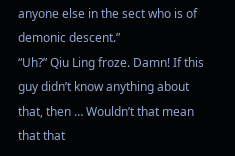anyone else in the sect who is of demonic descent.”
“Uh?” Qiu Ling froze. Damn! If this guy didn’t know anything about that, then … Wouldn’t that mean that that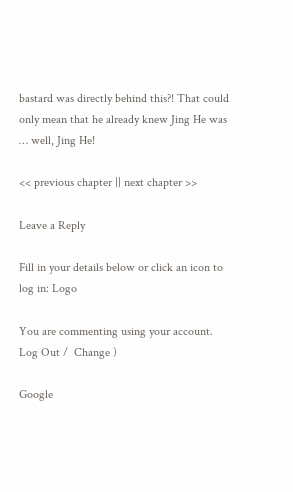bastard was directly behind this?! That could only mean that he already knew Jing He was … well, Jing He!

<< previous chapter || next chapter >>

Leave a Reply

Fill in your details below or click an icon to log in: Logo

You are commenting using your account. Log Out /  Change )

Google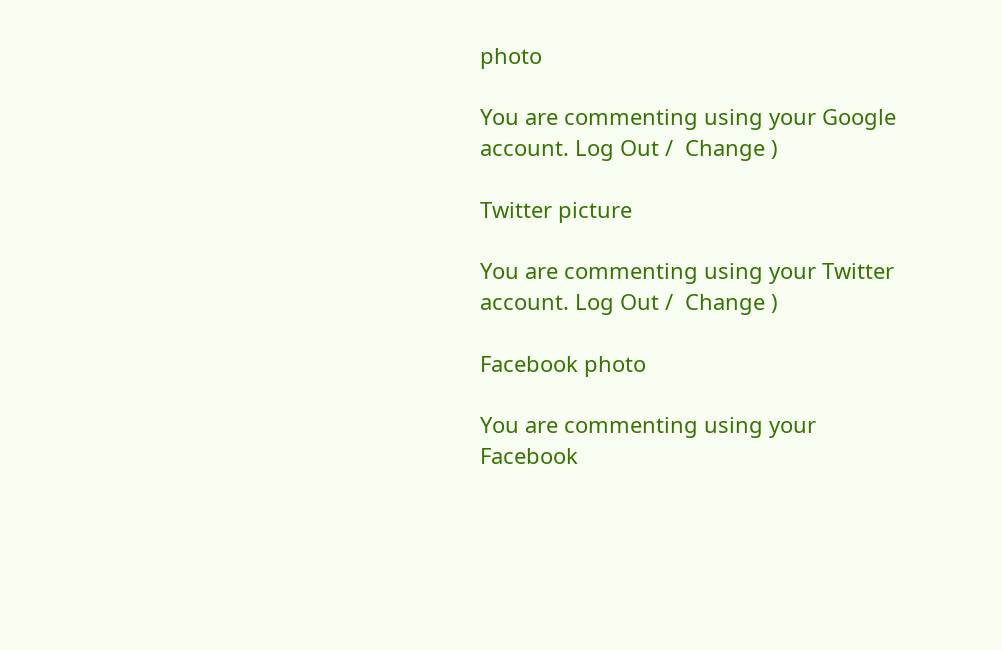photo

You are commenting using your Google account. Log Out /  Change )

Twitter picture

You are commenting using your Twitter account. Log Out /  Change )

Facebook photo

You are commenting using your Facebook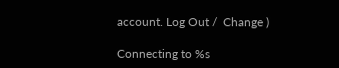account. Log Out /  Change )

Connecting to %s